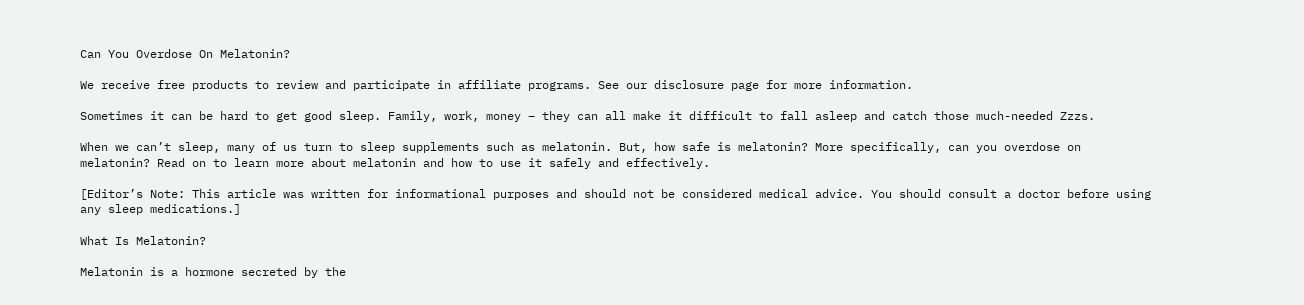Can You Overdose On Melatonin?

We receive free products to review and participate in affiliate programs. See our disclosure page for more information.

Sometimes it can be hard to get good sleep. Family, work, money – they can all make it difficult to fall asleep and catch those much-needed Zzzs.

When we can’t sleep, many of us turn to sleep supplements such as melatonin. But, how safe is melatonin? More specifically, can you overdose on melatonin? Read on to learn more about melatonin and how to use it safely and effectively.

[Editor’s Note: This article was written for informational purposes and should not be considered medical advice. You should consult a doctor before using any sleep medications.]

What Is Melatonin?

Melatonin is a hormone secreted by the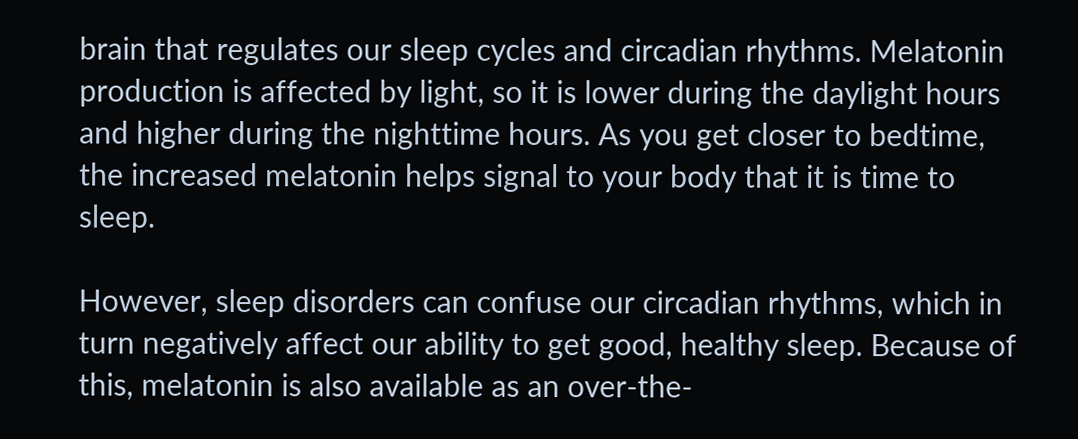brain that regulates our sleep cycles and circadian rhythms. Melatonin production is affected by light, so it is lower during the daylight hours and higher during the nighttime hours. As you get closer to bedtime, the increased melatonin helps signal to your body that it is time to sleep.

However, sleep disorders can confuse our circadian rhythms, which in turn negatively affect our ability to get good, healthy sleep. Because of this, melatonin is also available as an over-the-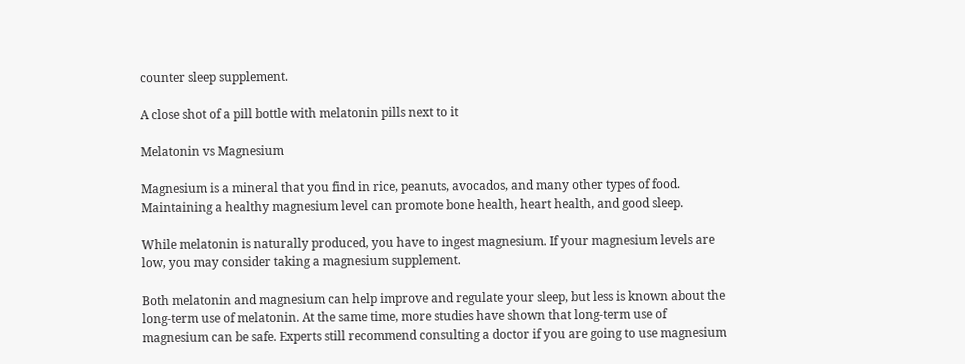counter sleep supplement.

A close shot of a pill bottle with melatonin pills next to it

Melatonin vs Magnesium

Magnesium is a mineral that you find in rice, peanuts, avocados, and many other types of food. Maintaining a healthy magnesium level can promote bone health, heart health, and good sleep.

While melatonin is naturally produced, you have to ingest magnesium. If your magnesium levels are low, you may consider taking a magnesium supplement.

Both melatonin and magnesium can help improve and regulate your sleep, but less is known about the long-term use of melatonin. At the same time, more studies have shown that long-term use of magnesium can be safe. Experts still recommend consulting a doctor if you are going to use magnesium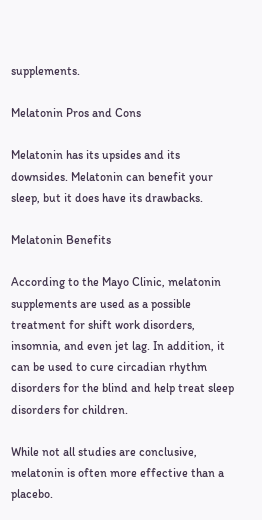supplements.

Melatonin Pros and Cons

Melatonin has its upsides and its downsides. Melatonin can benefit your sleep, but it does have its drawbacks.

Melatonin Benefits

According to the Mayo Clinic, melatonin supplements are used as a possible treatment for shift work disorders, insomnia, and even jet lag. In addition, it can be used to cure circadian rhythm disorders for the blind and help treat sleep disorders for children.

While not all studies are conclusive, melatonin is often more effective than a placebo.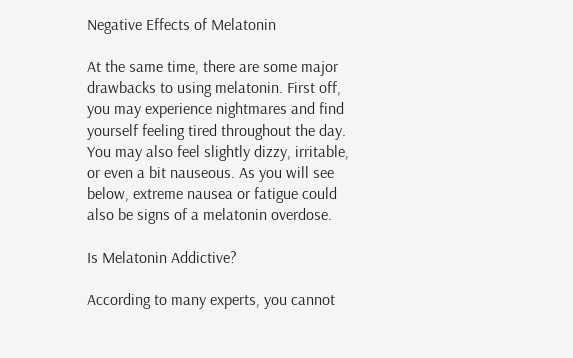Negative Effects of Melatonin

At the same time, there are some major drawbacks to using melatonin. First off, you may experience nightmares and find yourself feeling tired throughout the day. You may also feel slightly dizzy, irritable, or even a bit nauseous. As you will see below, extreme nausea or fatigue could also be signs of a melatonin overdose.

Is Melatonin Addictive?

According to many experts, you cannot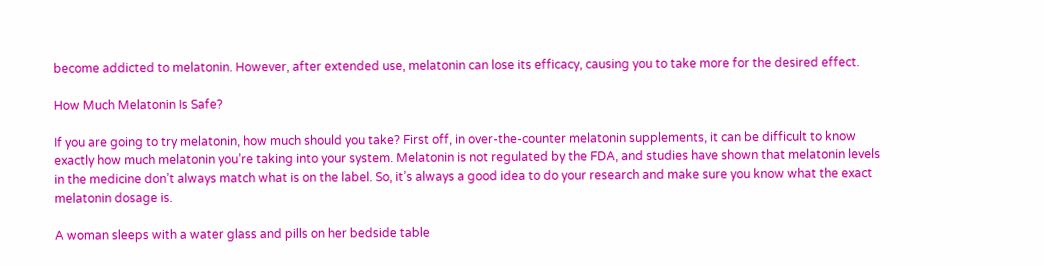become addicted to melatonin. However, after extended use, melatonin can lose its efficacy, causing you to take more for the desired effect.

How Much Melatonin Is Safe?

If you are going to try melatonin, how much should you take? First off, in over-the-counter melatonin supplements, it can be difficult to know exactly how much melatonin you’re taking into your system. Melatonin is not regulated by the FDA, and studies have shown that melatonin levels in the medicine don’t always match what is on the label. So, it’s always a good idea to do your research and make sure you know what the exact melatonin dosage is.

A woman sleeps with a water glass and pills on her bedside table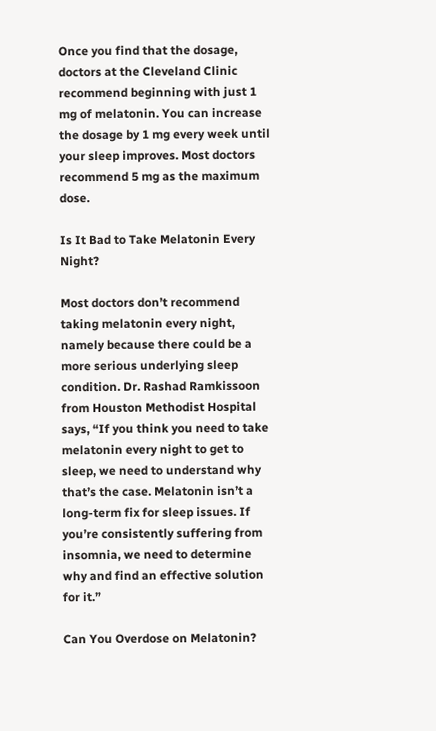Once you find that the dosage, doctors at the Cleveland Clinic recommend beginning with just 1 mg of melatonin. You can increase the dosage by 1 mg every week until your sleep improves. Most doctors recommend 5 mg as the maximum dose.

Is It Bad to Take Melatonin Every Night?

Most doctors don’t recommend taking melatonin every night, namely because there could be a more serious underlying sleep condition. Dr. Rashad Ramkissoon from Houston Methodist Hospital says, “If you think you need to take melatonin every night to get to sleep, we need to understand why that’s the case. Melatonin isn’t a long-term fix for sleep issues. If you’re consistently suffering from insomnia, we need to determine why and find an effective solution for it.”

Can You Overdose on Melatonin?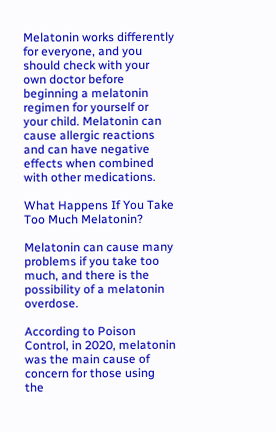Melatonin works differently for everyone, and you should check with your own doctor before beginning a melatonin regimen for yourself or your child. Melatonin can cause allergic reactions and can have negative effects when combined with other medications.

What Happens If You Take Too Much Melatonin?

Melatonin can cause many problems if you take too much, and there is the possibility of a melatonin overdose.

According to Poison Control, in 2020, melatonin was the main cause of concern for those using the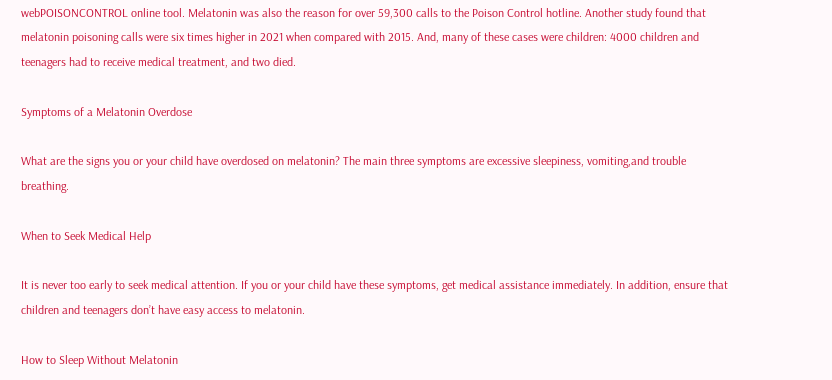webPOISONCONTROL online tool. Melatonin was also the reason for over 59,300 calls to the Poison Control hotline. Another study found that melatonin poisoning calls were six times higher in 2021 when compared with 2015. And, many of these cases were children: 4000 children and teenagers had to receive medical treatment, and two died.

Symptoms of a Melatonin Overdose

What are the signs you or your child have overdosed on melatonin? The main three symptoms are excessive sleepiness, vomiting,and trouble breathing.

When to Seek Medical Help

It is never too early to seek medical attention. If you or your child have these symptoms, get medical assistance immediately. In addition, ensure that children and teenagers don’t have easy access to melatonin.

How to Sleep Without Melatonin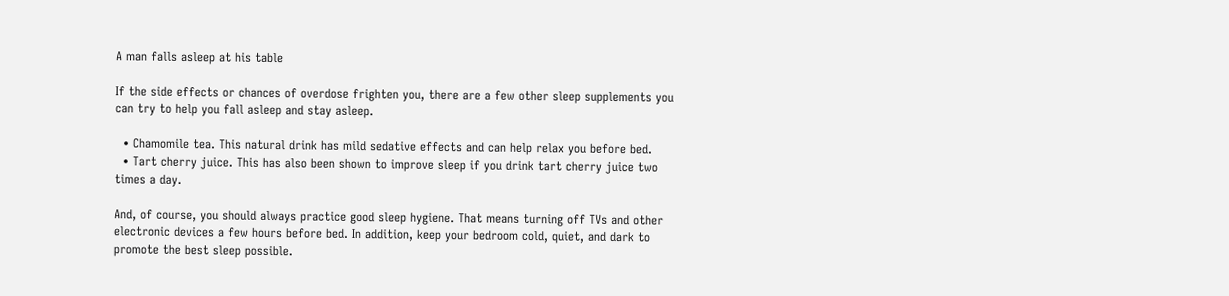A man falls asleep at his table

If the side effects or chances of overdose frighten you, there are a few other sleep supplements you can try to help you fall asleep and stay asleep.

  • Chamomile tea. This natural drink has mild sedative effects and can help relax you before bed.
  • Tart cherry juice. This has also been shown to improve sleep if you drink tart cherry juice two times a day.

And, of course, you should always practice good sleep hygiene. That means turning off TVs and other electronic devices a few hours before bed. In addition, keep your bedroom cold, quiet, and dark to promote the best sleep possible.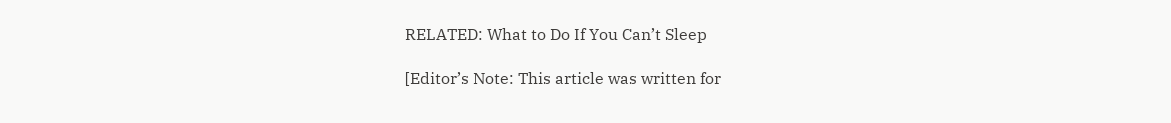RELATED: What to Do If You Can’t Sleep

[Editor’s Note: This article was written for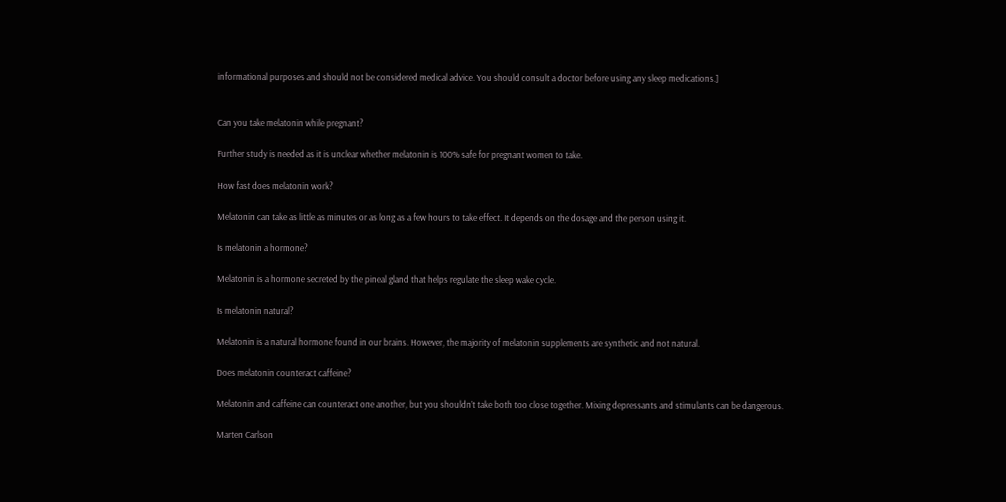informational purposes and should not be considered medical advice. You should consult a doctor before using any sleep medications.]


Can you take melatonin while pregnant?

Further study is needed as it is unclear whether melatonin is 100% safe for pregnant women to take.

How fast does melatonin work?

Melatonin can take as little as minutes or as long as a few hours to take effect. It depends on the dosage and the person using it.

Is melatonin a hormone?

Melatonin is a hormone secreted by the pineal gland that helps regulate the sleep wake cycle.

Is melatonin natural?

Melatonin is a natural hormone found in our brains. However, the majority of melatonin supplements are synthetic and not natural.

Does melatonin counteract caffeine?

Melatonin and caffeine can counteract one another, but you shouldn’t take both too close together. Mixing depressants and stimulants can be dangerous.

Marten Carlson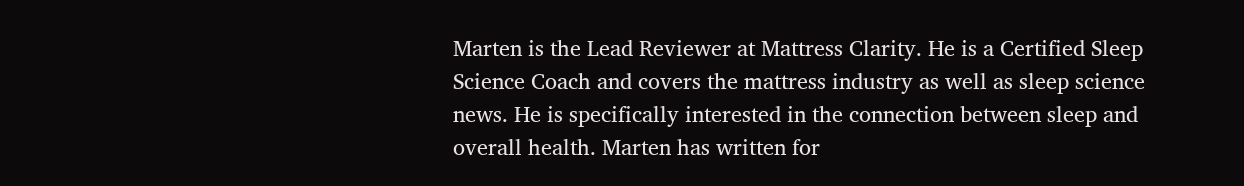Marten is the Lead Reviewer at Mattress Clarity. He is a Certified Sleep Science Coach and covers the mattress industry as well as sleep science news. He is specifically interested in the connection between sleep and overall health. Marten has written for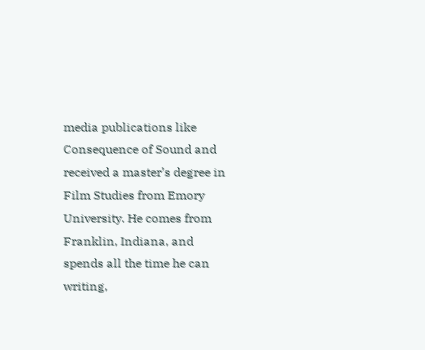media publications like Consequence of Sound and received a master’s degree in Film Studies from Emory University. He comes from Franklin, Indiana, and spends all the time he can writing,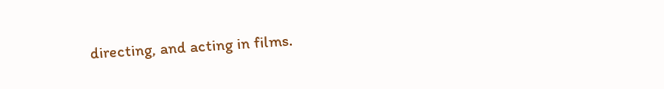directing, and acting in films.